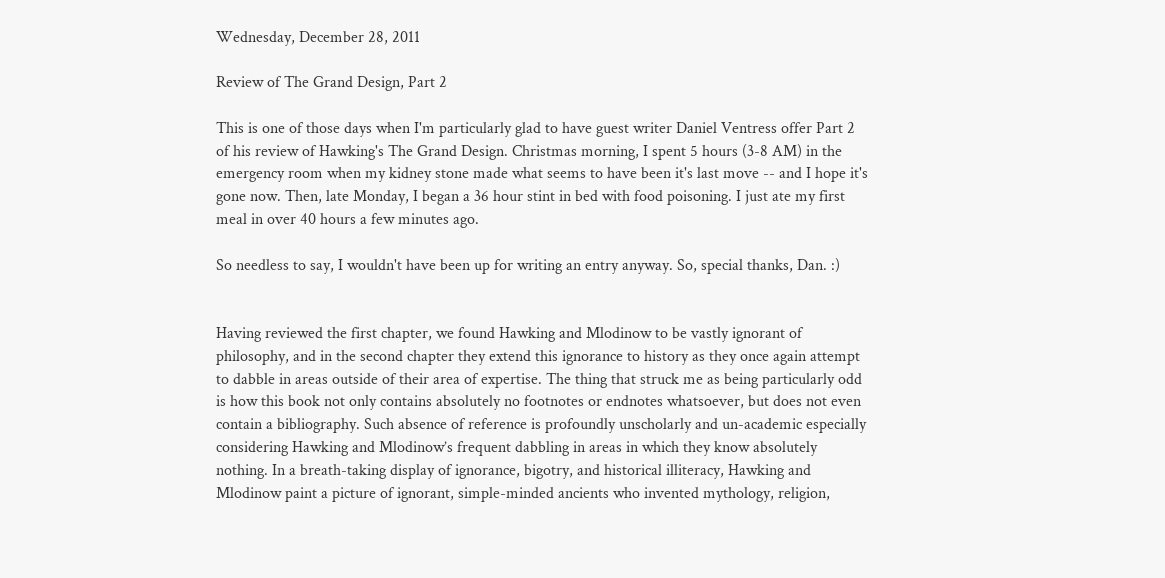Wednesday, December 28, 2011

Review of The Grand Design, Part 2

This is one of those days when I'm particularly glad to have guest writer Daniel Ventress offer Part 2 of his review of Hawking's The Grand Design. Christmas morning, I spent 5 hours (3-8 AM) in the emergency room when my kidney stone made what seems to have been it's last move -- and I hope it's gone now. Then, late Monday, I began a 36 hour stint in bed with food poisoning. I just ate my first meal in over 40 hours a few minutes ago.

So needless to say, I wouldn't have been up for writing an entry anyway. So, special thanks, Dan. :)


Having reviewed the first chapter, we found Hawking and Mlodinow to be vastly ignorant of philosophy, and in the second chapter they extend this ignorance to history as they once again attempt to dabble in areas outside of their area of expertise. The thing that struck me as being particularly odd is how this book not only contains absolutely no footnotes or endnotes whatsoever, but does not even contain a bibliography. Such absence of reference is profoundly unscholarly and un-academic especially considering Hawking and Mlodinow’s frequent dabbling in areas in which they know absolutely nothing. In a breath-taking display of ignorance, bigotry, and historical illiteracy, Hawking and Mlodinow paint a picture of ignorant, simple-minded ancients who invented mythology, religion,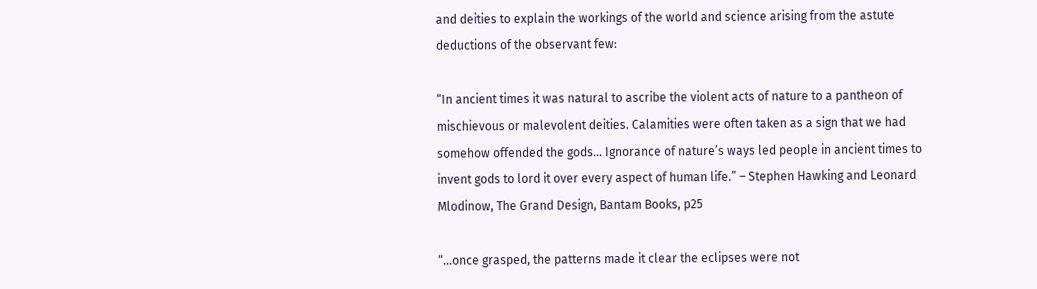and deities to explain the workings of the world and science arising from the astute deductions of the observant few:

“In ancient times it was natural to ascribe the violent acts of nature to a pantheon of mischievous or malevolent deities. Calamities were often taken as a sign that we had somehow offended the gods… Ignorance of nature’s ways led people in ancient times to invent gods to lord it over every aspect of human life.” – Stephen Hawking and Leonard Mlodinow, The Grand Design, Bantam Books, p25

“…once grasped, the patterns made it clear the eclipses were not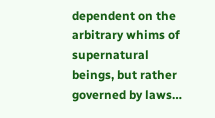dependent on the arbitrary whims of supernatural beings, but rather governed by laws…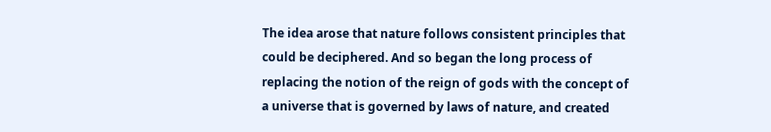The idea arose that nature follows consistent principles that could be deciphered. And so began the long process of replacing the notion of the reign of gods with the concept of a universe that is governed by laws of nature, and created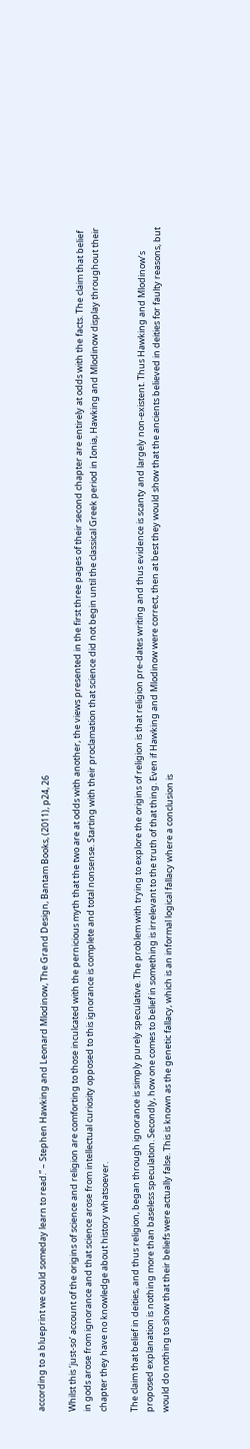according to a blueprint we could someday learn to read.” – Stephen Hawking and Leonard Mlodinow, The Grand Design, Bantam Books, (2011), p24, 26

Whilst this ‘just-so’ account of the origins of science and religion are comforting to those inculcated with the pernicious myth that the two are at odds with another, the views presented in the first three pages of their second chapter are entirely at odds with the facts. The claim that belief in gods arose from ignorance and that science arose from intellectual curiosity opposed to this ignorance is complete and total nonsense. Starting with their proclamation that science did not begin until the classical Greek period in Ionia, Hawking and Mlodinow display throughout their chapter they have no knowledge about history whatsoever.

The claim that belief in deities, and thus religion, began through ignorance is simply purely speculative. The problem with trying to explore the origins of religion is that religion pre-dates writing and thus evidence is scanty and largely non-existent. Thus Hawking and Mlodinow’s proposed explanation is nothing more than baseless speculation. Secondly, how one comes to belief in something is irrelevant to the truth of that thing. Even if Hawking and Mlodinow were correct, then at best they would show that the ancients believed in deities for faulty reasons, but would do nothing to show that their beliefs were actually false. This is known as the genetic fallacy, which is an informal logical fallacy where a conclusion is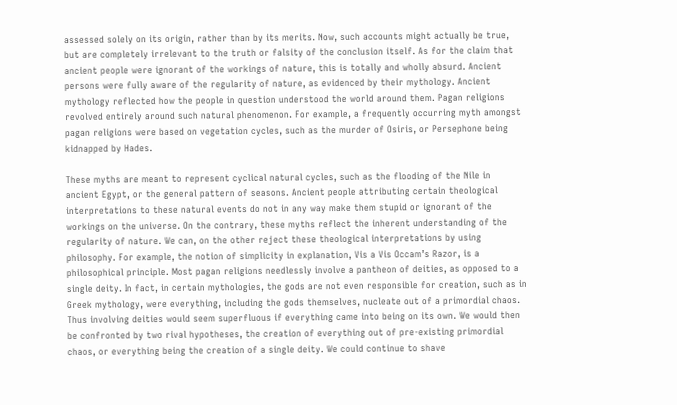assessed solely on its origin, rather than by its merits. Now, such accounts might actually be true, but are completely irrelevant to the truth or falsity of the conclusion itself. As for the claim that ancient people were ignorant of the workings of nature, this is totally and wholly absurd. Ancient persons were fully aware of the regularity of nature, as evidenced by their mythology. Ancient mythology reflected how the people in question understood the world around them. Pagan religions revolved entirely around such natural phenomenon. For example, a frequently occurring myth amongst pagan religions were based on vegetation cycles, such as the murder of Osiris, or Persephone being kidnapped by Hades.

These myths are meant to represent cyclical natural cycles, such as the flooding of the Nile in ancient Egypt, or the general pattern of seasons. Ancient people attributing certain theological interpretations to these natural events do not in any way make them stupid or ignorant of the workings on the universe. On the contrary, these myths reflect the inherent understanding of the regularity of nature. We can, on the other reject these theological interpretations by using philosophy. For example, the notion of simplicity in explanation, Vis a Vis Occam’s Razor, is a philosophical principle. Most pagan religions needlessly involve a pantheon of deities, as opposed to a single deity. In fact, in certain mythologies, the gods are not even responsible for creation, such as in Greek mythology, were everything, including the gods themselves, nucleate out of a primordial chaos. Thus involving deities would seem superfluous if everything came into being on its own. We would then be confronted by two rival hypotheses, the creation of everything out of pre-existing primordial chaos, or everything being the creation of a single deity. We could continue to shave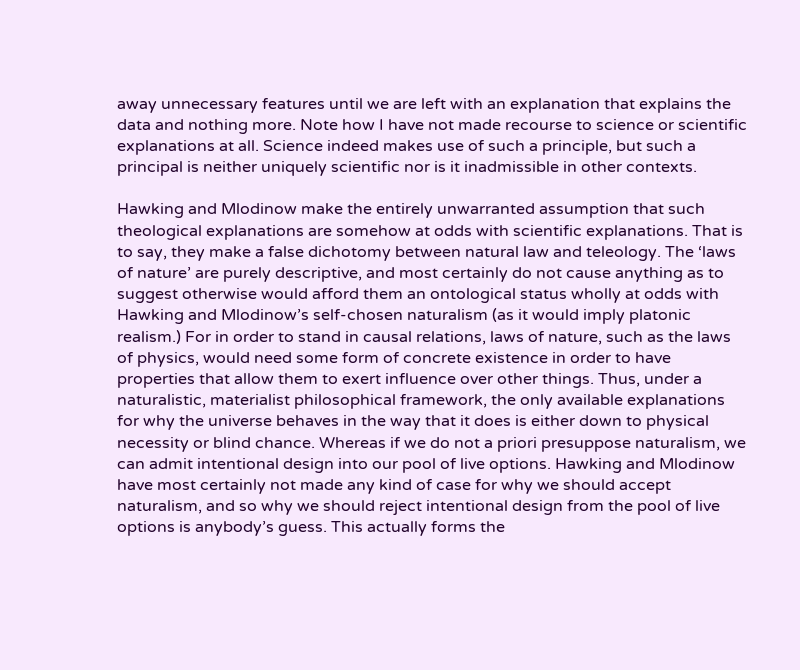away unnecessary features until we are left with an explanation that explains the data and nothing more. Note how I have not made recourse to science or scientific explanations at all. Science indeed makes use of such a principle, but such a principal is neither uniquely scientific nor is it inadmissible in other contexts.

Hawking and Mlodinow make the entirely unwarranted assumption that such theological explanations are somehow at odds with scientific explanations. That is to say, they make a false dichotomy between natural law and teleology. The ‘laws of nature’ are purely descriptive, and most certainly do not cause anything as to suggest otherwise would afford them an ontological status wholly at odds with Hawking and Mlodinow’s self-chosen naturalism (as it would imply platonic realism.) For in order to stand in causal relations, laws of nature, such as the laws of physics, would need some form of concrete existence in order to have properties that allow them to exert influence over other things. Thus, under a naturalistic, materialist philosophical framework, the only available explanations for why the universe behaves in the way that it does is either down to physical necessity or blind chance. Whereas if we do not a priori presuppose naturalism, we can admit intentional design into our pool of live options. Hawking and Mlodinow have most certainly not made any kind of case for why we should accept naturalism, and so why we should reject intentional design from the pool of live options is anybody’s guess. This actually forms the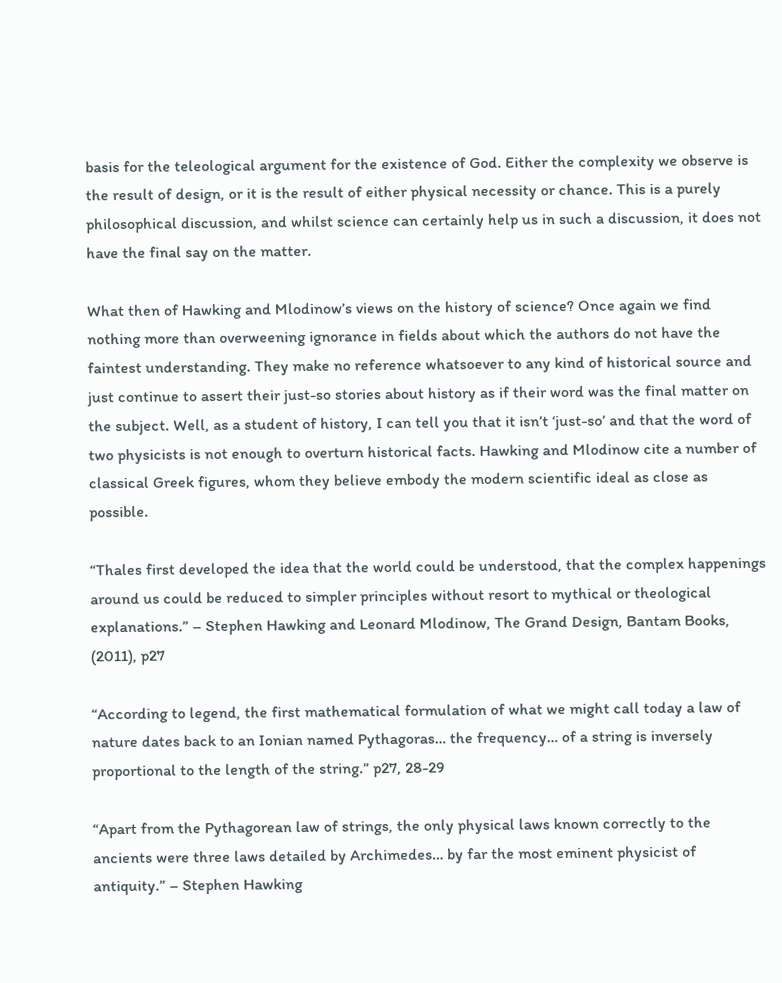basis for the teleological argument for the existence of God. Either the complexity we observe is the result of design, or it is the result of either physical necessity or chance. This is a purely philosophical discussion, and whilst science can certainly help us in such a discussion, it does not have the final say on the matter.

What then of Hawking and Mlodinow’s views on the history of science? Once again we find nothing more than overweening ignorance in fields about which the authors do not have the faintest understanding. They make no reference whatsoever to any kind of historical source and just continue to assert their just-so stories about history as if their word was the final matter on the subject. Well, as a student of history, I can tell you that it isn’t ‘just-so’ and that the word of two physicists is not enough to overturn historical facts. Hawking and Mlodinow cite a number of classical Greek figures, whom they believe embody the modern scientific ideal as close as possible.

“Thales first developed the idea that the world could be understood, that the complex happenings around us could be reduced to simpler principles without resort to mythical or theological explanations.” – Stephen Hawking and Leonard Mlodinow, The Grand Design, Bantam Books, (2011), p27

“According to legend, the first mathematical formulation of what we might call today a law of nature dates back to an Ionian named Pythagoras… the frequency… of a string is inversely proportional to the length of the string.” p27, 28-29

“Apart from the Pythagorean law of strings, the only physical laws known correctly to the ancients were three laws detailed by Archimedes… by far the most eminent physicist of antiquity.” – Stephen Hawking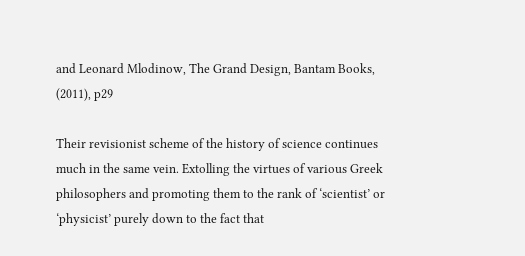and Leonard Mlodinow, The Grand Design, Bantam Books, (2011), p29

Their revisionist scheme of the history of science continues much in the same vein. Extolling the virtues of various Greek philosophers and promoting them to the rank of ‘scientist’ or ‘physicist’ purely down to the fact that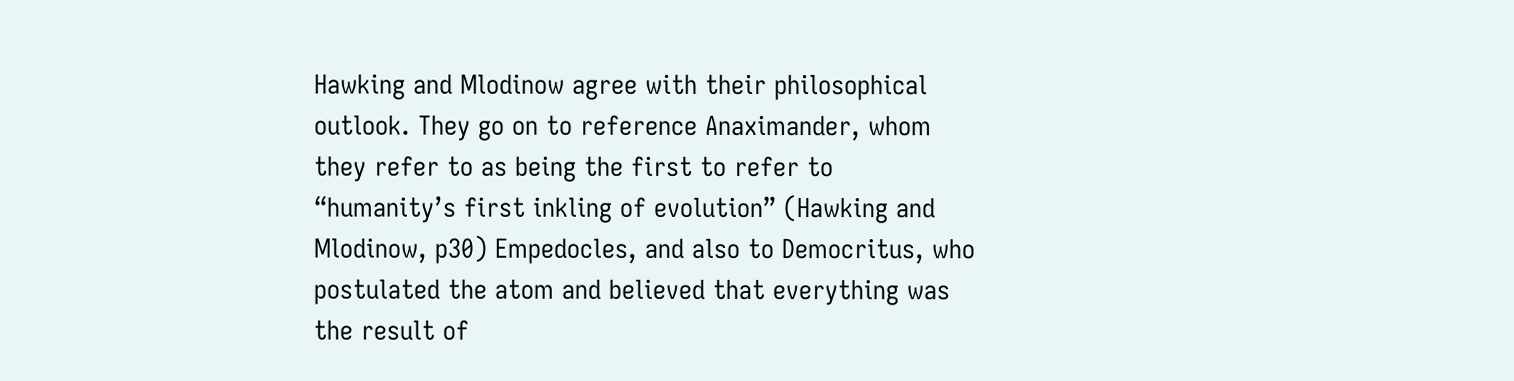Hawking and Mlodinow agree with their philosophical outlook. They go on to reference Anaximander, whom they refer to as being the first to refer to “humanity’s first inkling of evolution” (Hawking and Mlodinow, p30) Empedocles, and also to Democritus, who postulated the atom and believed that everything was the result of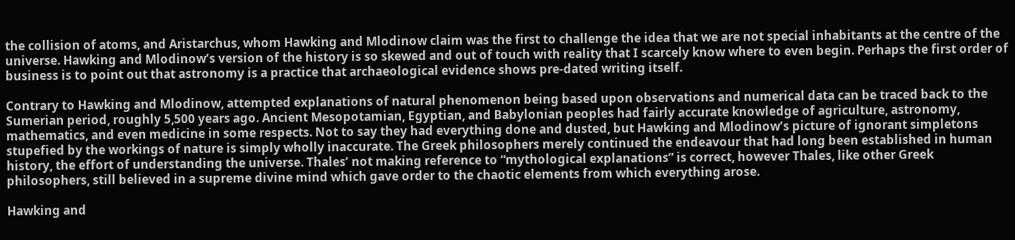the collision of atoms, and Aristarchus, whom Hawking and Mlodinow claim was the first to challenge the idea that we are not special inhabitants at the centre of the universe. Hawking and Mlodinow’s version of the history is so skewed and out of touch with reality that I scarcely know where to even begin. Perhaps the first order of business is to point out that astronomy is a practice that archaeological evidence shows pre-dated writing itself.

Contrary to Hawking and Mlodinow, attempted explanations of natural phenomenon being based upon observations and numerical data can be traced back to the Sumerian period, roughly 5,500 years ago. Ancient Mesopotamian, Egyptian, and Babylonian peoples had fairly accurate knowledge of agriculture, astronomy, mathematics, and even medicine in some respects. Not to say they had everything done and dusted, but Hawking and Mlodinow’s picture of ignorant simpletons stupefied by the workings of nature is simply wholly inaccurate. The Greek philosophers merely continued the endeavour that had long been established in human history, the effort of understanding the universe. Thales’ not making reference to “mythological explanations” is correct, however Thales, like other Greek philosophers, still believed in a supreme divine mind which gave order to the chaotic elements from which everything arose.

Hawking and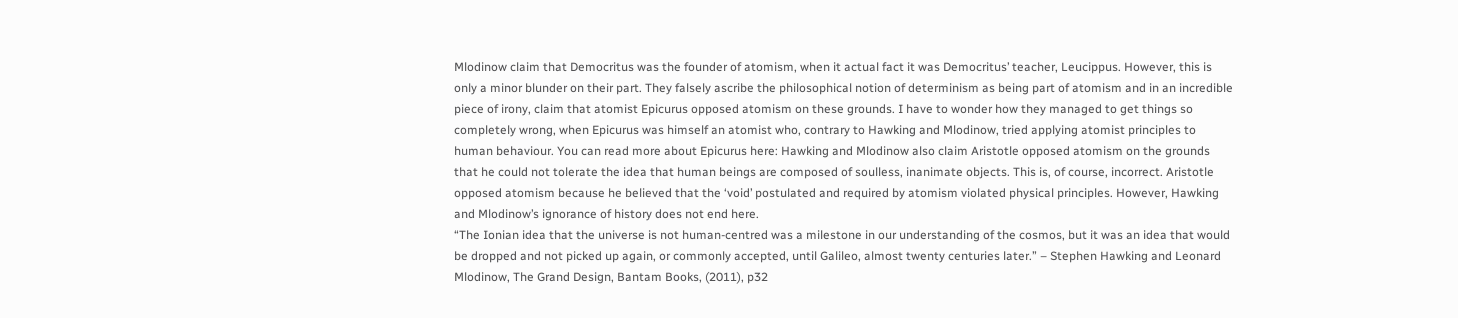Mlodinow claim that Democritus was the founder of atomism, when it actual fact it was Democritus’ teacher, Leucippus. However, this is only a minor blunder on their part. They falsely ascribe the philosophical notion of determinism as being part of atomism and in an incredible piece of irony, claim that atomist Epicurus opposed atomism on these grounds. I have to wonder how they managed to get things so completely wrong, when Epicurus was himself an atomist who, contrary to Hawking and Mlodinow, tried applying atomist principles to human behaviour. You can read more about Epicurus here: Hawking and Mlodinow also claim Aristotle opposed atomism on the grounds that he could not tolerate the idea that human beings are composed of soulless, inanimate objects. This is, of course, incorrect. Aristotle opposed atomism because he believed that the ‘void’ postulated and required by atomism violated physical principles. However, Hawking and Mlodinow’s ignorance of history does not end here.
“The Ionian idea that the universe is not human-centred was a milestone in our understanding of the cosmos, but it was an idea that would be dropped and not picked up again, or commonly accepted, until Galileo, almost twenty centuries later.” – Stephen Hawking and Leonard Mlodinow, The Grand Design, Bantam Books, (2011), p32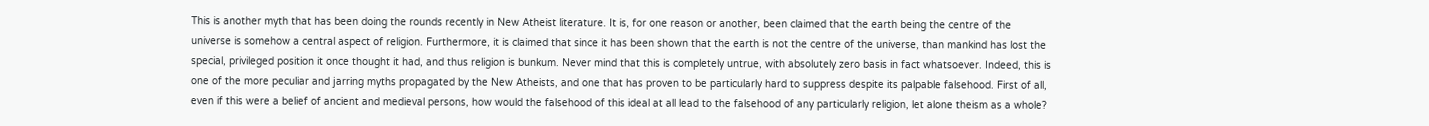This is another myth that has been doing the rounds recently in New Atheist literature. It is, for one reason or another, been claimed that the earth being the centre of the universe is somehow a central aspect of religion. Furthermore, it is claimed that since it has been shown that the earth is not the centre of the universe, than mankind has lost the special, privileged position it once thought it had, and thus religion is bunkum. Never mind that this is completely untrue, with absolutely zero basis in fact whatsoever. Indeed, this is one of the more peculiar and jarring myths propagated by the New Atheists, and one that has proven to be particularly hard to suppress despite its palpable falsehood. First of all, even if this were a belief of ancient and medieval persons, how would the falsehood of this ideal at all lead to the falsehood of any particularly religion, let alone theism as a whole?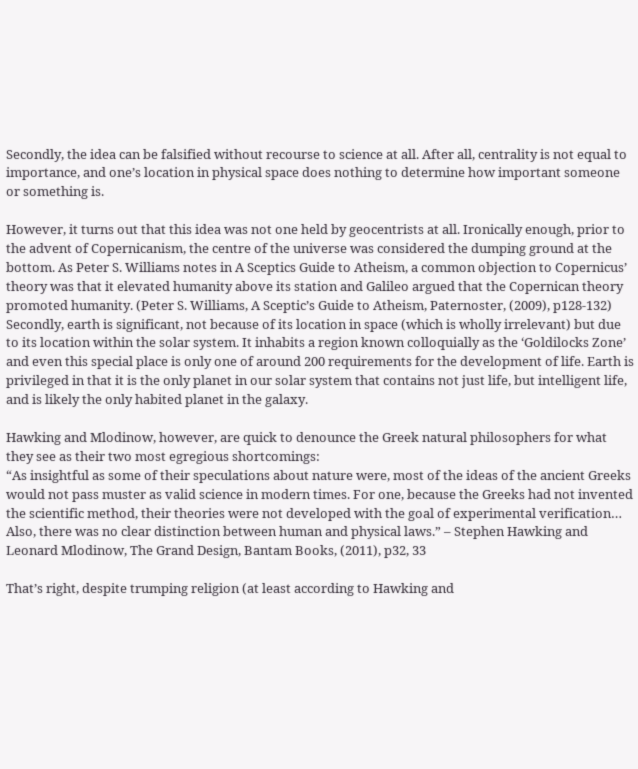Secondly, the idea can be falsified without recourse to science at all. After all, centrality is not equal to importance, and one’s location in physical space does nothing to determine how important someone or something is.

However, it turns out that this idea was not one held by geocentrists at all. Ironically enough, prior to the advent of Copernicanism, the centre of the universe was considered the dumping ground at the bottom. As Peter S. Williams notes in A Sceptics Guide to Atheism, a common objection to Copernicus’ theory was that it elevated humanity above its station and Galileo argued that the Copernican theory promoted humanity. (Peter S. Williams, A Sceptic’s Guide to Atheism, Paternoster, (2009), p128-132) Secondly, earth is significant, not because of its location in space (which is wholly irrelevant) but due to its location within the solar system. It inhabits a region known colloquially as the ‘Goldilocks Zone’ and even this special place is only one of around 200 requirements for the development of life. Earth is privileged in that it is the only planet in our solar system that contains not just life, but intelligent life, and is likely the only habited planet in the galaxy.

Hawking and Mlodinow, however, are quick to denounce the Greek natural philosophers for what they see as their two most egregious shortcomings:
“As insightful as some of their speculations about nature were, most of the ideas of the ancient Greeks would not pass muster as valid science in modern times. For one, because the Greeks had not invented the scientific method, their theories were not developed with the goal of experimental verification… Also, there was no clear distinction between human and physical laws.” – Stephen Hawking and Leonard Mlodinow, The Grand Design, Bantam Books, (2011), p32, 33

That’s right, despite trumping religion (at least according to Hawking and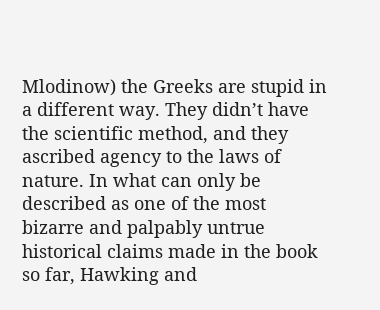Mlodinow) the Greeks are stupid in a different way. They didn’t have the scientific method, and they ascribed agency to the laws of nature. In what can only be described as one of the most bizarre and palpably untrue historical claims made in the book so far, Hawking and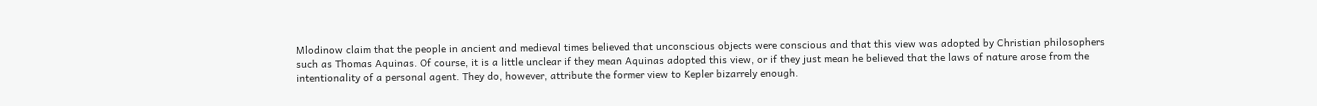Mlodinow claim that the people in ancient and medieval times believed that unconscious objects were conscious and that this view was adopted by Christian philosophers such as Thomas Aquinas. Of course, it is a little unclear if they mean Aquinas adopted this view, or if they just mean he believed that the laws of nature arose from the intentionality of a personal agent. They do, however, attribute the former view to Kepler bizarrely enough.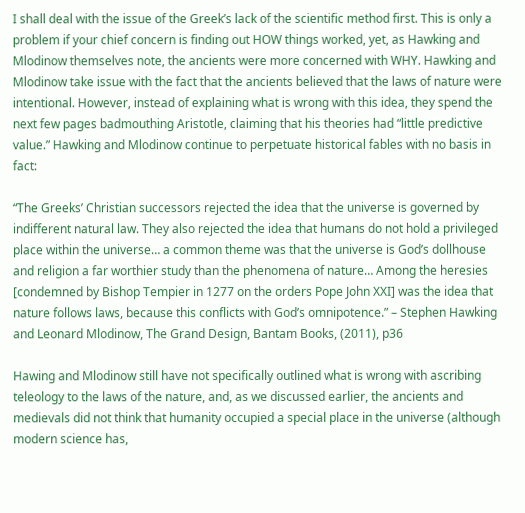I shall deal with the issue of the Greek’s lack of the scientific method first. This is only a problem if your chief concern is finding out HOW things worked, yet, as Hawking and Mlodinow themselves note, the ancients were more concerned with WHY. Hawking and Mlodinow take issue with the fact that the ancients believed that the laws of nature were intentional. However, instead of explaining what is wrong with this idea, they spend the next few pages badmouthing Aristotle, claiming that his theories had “little predictive value.” Hawking and Mlodinow continue to perpetuate historical fables with no basis in fact:

“The Greeks’ Christian successors rejected the idea that the universe is governed by indifferent natural law. They also rejected the idea that humans do not hold a privileged place within the universe… a common theme was that the universe is God’s dollhouse and religion a far worthier study than the phenomena of nature… Among the heresies [condemned by Bishop Tempier in 1277 on the orders Pope John XXI] was the idea that nature follows laws, because this conflicts with God’s omnipotence.” – Stephen Hawking and Leonard Mlodinow, The Grand Design, Bantam Books, (2011), p36

Hawing and Mlodinow still have not specifically outlined what is wrong with ascribing teleology to the laws of the nature, and, as we discussed earlier, the ancients and medievals did not think that humanity occupied a special place in the universe (although modern science has,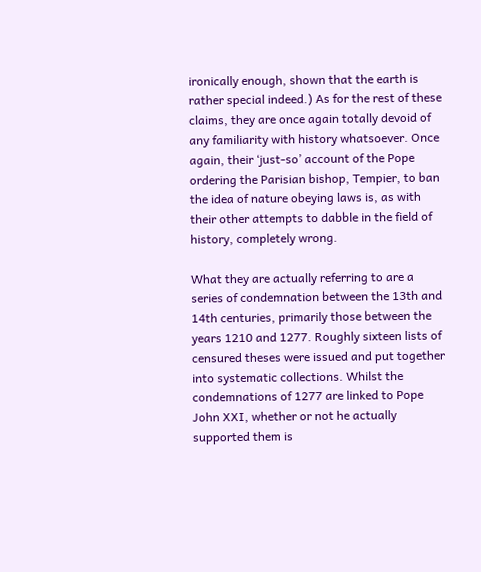ironically enough, shown that the earth is rather special indeed.) As for the rest of these claims, they are once again totally devoid of any familiarity with history whatsoever. Once again, their ‘just-so’ account of the Pope ordering the Parisian bishop, Tempier, to ban the idea of nature obeying laws is, as with their other attempts to dabble in the field of history, completely wrong.

What they are actually referring to are a series of condemnation between the 13th and 14th centuries, primarily those between the years 1210 and 1277. Roughly sixteen lists of censured theses were issued and put together into systematic collections. Whilst the condemnations of 1277 are linked to Pope John XXI, whether or not he actually supported them is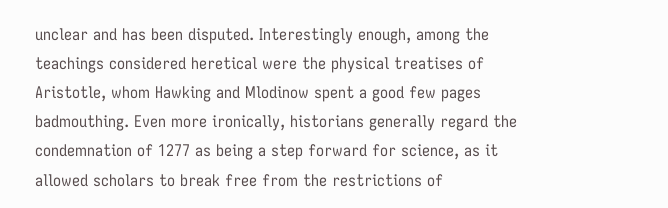unclear and has been disputed. Interestingly enough, among the teachings considered heretical were the physical treatises of Aristotle, whom Hawking and Mlodinow spent a good few pages badmouthing. Even more ironically, historians generally regard the condemnation of 1277 as being a step forward for science, as it allowed scholars to break free from the restrictions of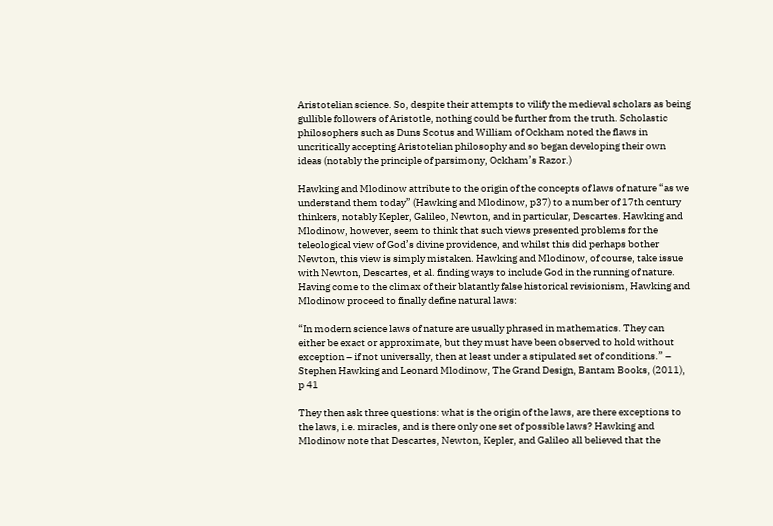Aristotelian science. So, despite their attempts to vilify the medieval scholars as being gullible followers of Aristotle, nothing could be further from the truth. Scholastic philosophers such as Duns Scotus and William of Ockham noted the flaws in uncritically accepting Aristotelian philosophy and so began developing their own ideas (notably the principle of parsimony, Ockham’s Razor.)

Hawking and Mlodinow attribute to the origin of the concepts of laws of nature “as we understand them today” (Hawking and Mlodinow, p37) to a number of 17th century thinkers, notably Kepler, Galileo, Newton, and in particular, Descartes. Hawking and Mlodinow, however, seem to think that such views presented problems for the teleological view of God’s divine providence, and whilst this did perhaps bother Newton, this view is simply mistaken. Hawking and Mlodinow, of course, take issue with Newton, Descartes, et al. finding ways to include God in the running of nature. Having come to the climax of their blatantly false historical revisionism, Hawking and Mlodinow proceed to finally define natural laws:

“In modern science laws of nature are usually phrased in mathematics. They can either be exact or approximate, but they must have been observed to hold without exception – if not universally, then at least under a stipulated set of conditions.” – Stephen Hawking and Leonard Mlodinow, The Grand Design, Bantam Books, (2011), p 41

They then ask three questions: what is the origin of the laws, are there exceptions to the laws, i.e. miracles, and is there only one set of possible laws? Hawking and Mlodinow note that Descartes, Newton, Kepler, and Galileo all believed that the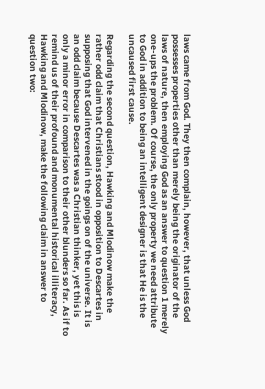laws came from God. They then complain, however, that unless God possesses properties other than merely being the originator of the laws of nature, then employing God as an answer to question 1 merely one-ups the problem. Of course, the only property we need attribute to God in addition to being an intelligent designer is that He is the uncaused first cause.

Regarding the second question, Hawking and Mlodinow make the rather odd claim that Christians stood in opposition to Descartes in supposing that God intervened in the goings on of the universe. It is an odd claim because Descartes was a Christian thinker, yet this is only a minor error in comparison to their other blunders so far. As if to remind us of their profound and monumental historical illiteracy, Hawking and Mlodinow, make the following claim in answer to question two: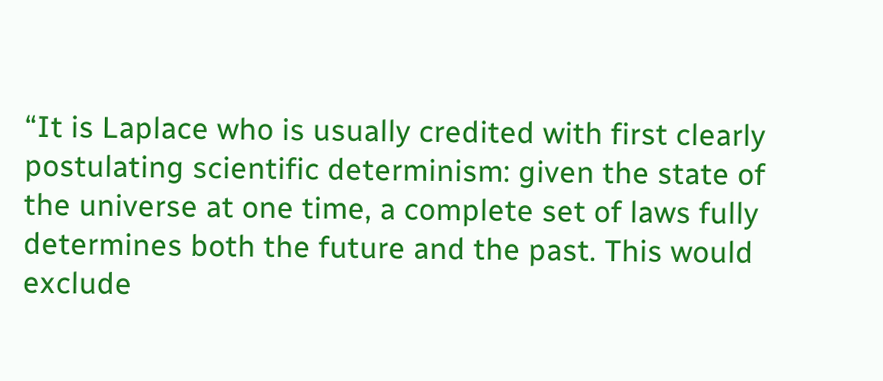“It is Laplace who is usually credited with first clearly postulating scientific determinism: given the state of the universe at one time, a complete set of laws fully determines both the future and the past. This would exclude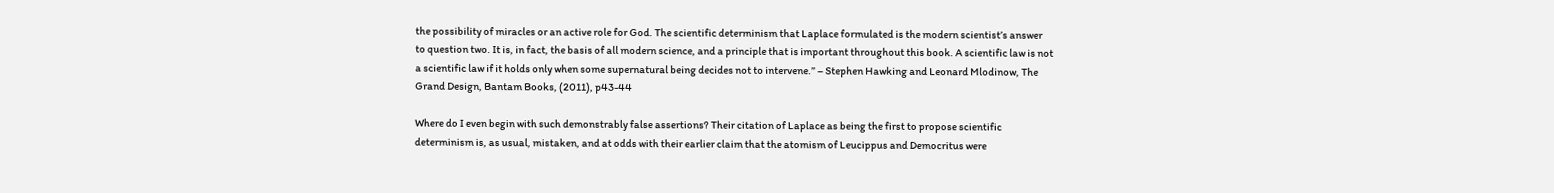the possibility of miracles or an active role for God. The scientific determinism that Laplace formulated is the modern scientist’s answer to question two. It is, in fact, the basis of all modern science, and a principle that is important throughout this book. A scientific law is not a scientific law if it holds only when some supernatural being decides not to intervene.” – Stephen Hawking and Leonard Mlodinow, The Grand Design, Bantam Books, (2011), p43-44

Where do I even begin with such demonstrably false assertions? Their citation of Laplace as being the first to propose scientific determinism is, as usual, mistaken, and at odds with their earlier claim that the atomism of Leucippus and Democritus were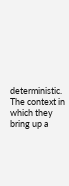deterministic. The context in which they bring up a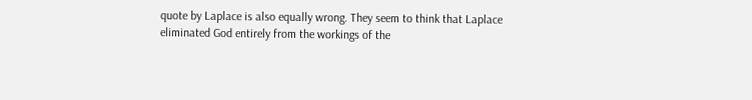quote by Laplace is also equally wrong. They seem to think that Laplace eliminated God entirely from the workings of the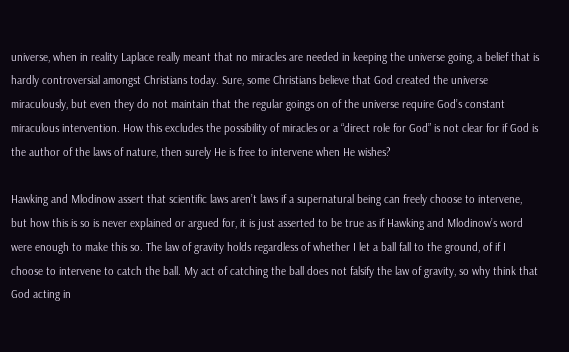universe, when in reality Laplace really meant that no miracles are needed in keeping the universe going, a belief that is hardly controversial amongst Christians today. Sure, some Christians believe that God created the universe miraculously, but even they do not maintain that the regular goings on of the universe require God’s constant miraculous intervention. How this excludes the possibility of miracles or a “direct role for God” is not clear for if God is the author of the laws of nature, then surely He is free to intervene when He wishes?

Hawking and Mlodinow assert that scientific laws aren’t laws if a supernatural being can freely choose to intervene, but how this is so is never explained or argued for, it is just asserted to be true as if Hawking and Mlodinow’s word were enough to make this so. The law of gravity holds regardless of whether I let a ball fall to the ground, of if I choose to intervene to catch the ball. My act of catching the ball does not falsify the law of gravity, so why think that God acting in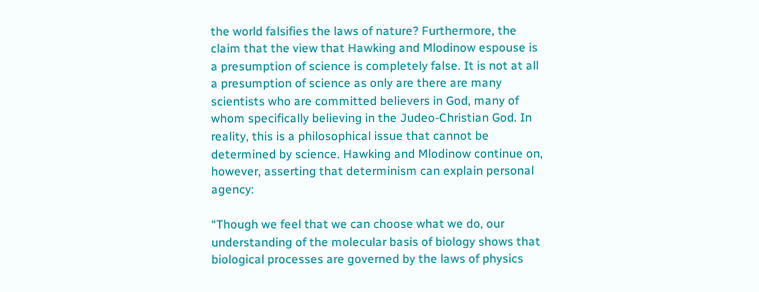the world falsifies the laws of nature? Furthermore, the claim that the view that Hawking and Mlodinow espouse is a presumption of science is completely false. It is not at all a presumption of science as only are there are many scientists who are committed believers in God, many of whom specifically believing in the Judeo-Christian God. In reality, this is a philosophical issue that cannot be determined by science. Hawking and Mlodinow continue on, however, asserting that determinism can explain personal agency:

“Though we feel that we can choose what we do, our understanding of the molecular basis of biology shows that biological processes are governed by the laws of physics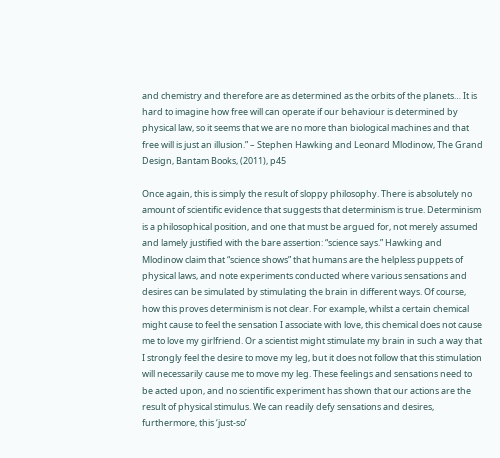and chemistry and therefore are as determined as the orbits of the planets… It is hard to imagine how free will can operate if our behaviour is determined by physical law, so it seems that we are no more than biological machines and that free will is just an illusion.” – Stephen Hawking and Leonard Mlodinow, The Grand Design, Bantam Books, (2011), p45

Once again, this is simply the result of sloppy philosophy. There is absolutely no amount of scientific evidence that suggests that determinism is true. Determinism is a philosophical position, and one that must be argued for, not merely assumed and lamely justified with the bare assertion: “science says.” Hawking and Mlodinow claim that “science shows” that humans are the helpless puppets of physical laws, and note experiments conducted where various sensations and desires can be simulated by stimulating the brain in different ways. Of course, how this proves determinism is not clear. For example, whilst a certain chemical might cause to feel the sensation I associate with love, this chemical does not cause me to love my girlfriend. Or a scientist might stimulate my brain in such a way that I strongly feel the desire to move my leg, but it does not follow that this stimulation will necessarily cause me to move my leg. These feelings and sensations need to be acted upon, and no scientific experiment has shown that our actions are the result of physical stimulus. We can readily defy sensations and desires, furthermore, this ‘just-so’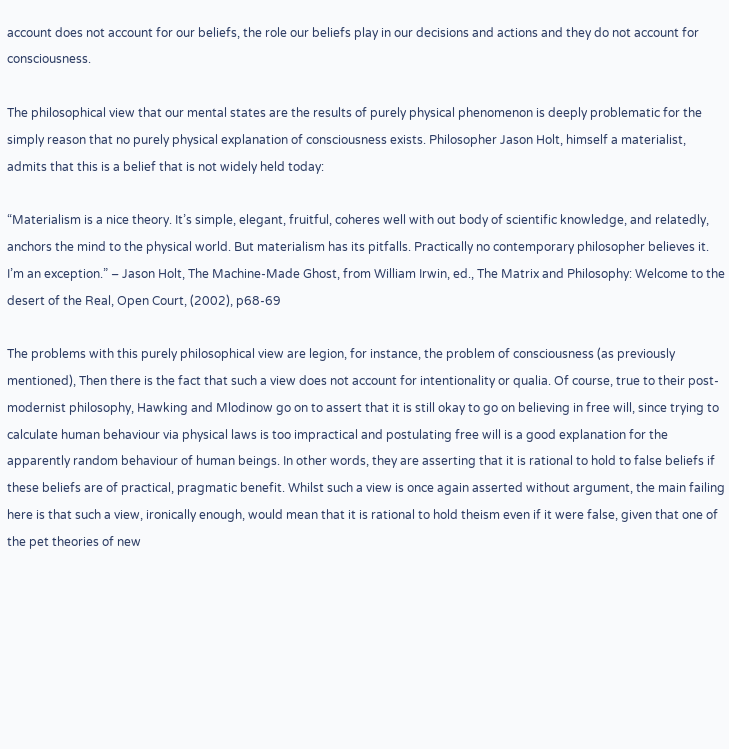account does not account for our beliefs, the role our beliefs play in our decisions and actions and they do not account for consciousness.

The philosophical view that our mental states are the results of purely physical phenomenon is deeply problematic for the simply reason that no purely physical explanation of consciousness exists. Philosopher Jason Holt, himself a materialist, admits that this is a belief that is not widely held today:

“Materialism is a nice theory. It’s simple, elegant, fruitful, coheres well with out body of scientific knowledge, and relatedly, anchors the mind to the physical world. But materialism has its pitfalls. Practically no contemporary philosopher believes it. I’m an exception.” – Jason Holt, The Machine-Made Ghost, from William Irwin, ed., The Matrix and Philosophy: Welcome to the desert of the Real, Open Court, (2002), p68-69

The problems with this purely philosophical view are legion, for instance, the problem of consciousness (as previously mentioned), Then there is the fact that such a view does not account for intentionality or qualia. Of course, true to their post-modernist philosophy, Hawking and Mlodinow go on to assert that it is still okay to go on believing in free will, since trying to calculate human behaviour via physical laws is too impractical and postulating free will is a good explanation for the apparently random behaviour of human beings. In other words, they are asserting that it is rational to hold to false beliefs if these beliefs are of practical, pragmatic benefit. Whilst such a view is once again asserted without argument, the main failing here is that such a view, ironically enough, would mean that it is rational to hold theism even if it were false, given that one of the pet theories of new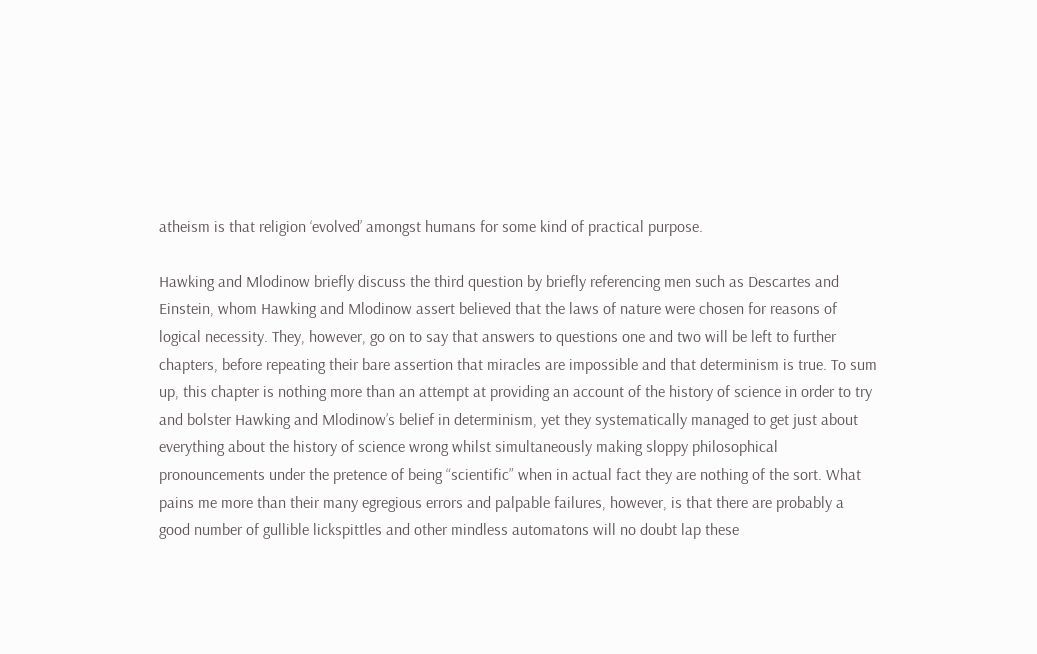atheism is that religion ‘evolved’ amongst humans for some kind of practical purpose.

Hawking and Mlodinow briefly discuss the third question by briefly referencing men such as Descartes and Einstein, whom Hawking and Mlodinow assert believed that the laws of nature were chosen for reasons of logical necessity. They, however, go on to say that answers to questions one and two will be left to further chapters, before repeating their bare assertion that miracles are impossible and that determinism is true. To sum up, this chapter is nothing more than an attempt at providing an account of the history of science in order to try and bolster Hawking and Mlodinow’s belief in determinism, yet they systematically managed to get just about everything about the history of science wrong whilst simultaneously making sloppy philosophical pronouncements under the pretence of being “scientific” when in actual fact they are nothing of the sort. What pains me more than their many egregious errors and palpable failures, however, is that there are probably a good number of gullible lickspittles and other mindless automatons will no doubt lap these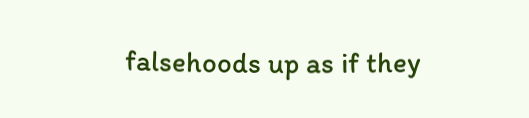falsehoods up as if they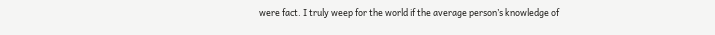were fact. I truly weep for the world if the average person’s knowledge of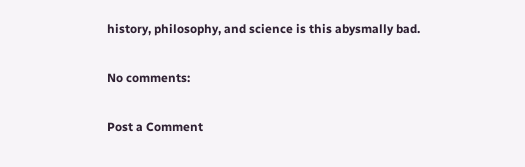history, philosophy, and science is this abysmally bad.

No comments:

Post a Comment